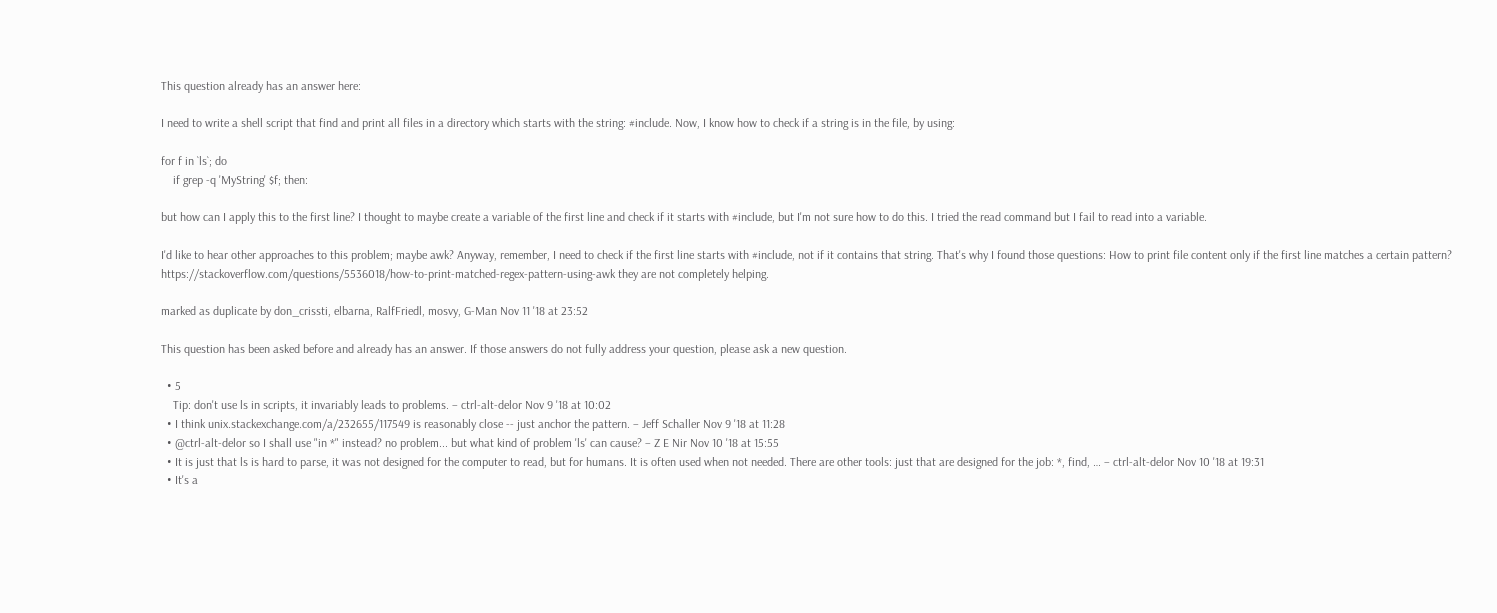This question already has an answer here:

I need to write a shell script that find and print all files in a directory which starts with the string: #include. Now, I know how to check if a string is in the file, by using:

for f in `ls`; do
    if grep -q 'MyString' $f; then:

but how can I apply this to the first line? I thought to maybe create a variable of the first line and check if it starts with #include, but I'm not sure how to do this. I tried the read command but I fail to read into a variable.

I'd like to hear other approaches to this problem; maybe awk? Anyway, remember, I need to check if the first line starts with #include, not if it contains that string. That's why I found those questions: How to print file content only if the first line matches a certain pattern? https://stackoverflow.com/questions/5536018/how-to-print-matched-regex-pattern-using-awk they are not completely helping.

marked as duplicate by don_crissti, elbarna, RalfFriedl, mosvy, G-Man Nov 11 '18 at 23:52

This question has been asked before and already has an answer. If those answers do not fully address your question, please ask a new question.

  • 5
    Tip: don't use ls in scripts, it invariably leads to problems. – ctrl-alt-delor Nov 9 '18 at 10:02
  • I think unix.stackexchange.com/a/232655/117549 is reasonably close -- just anchor the pattern. – Jeff Schaller Nov 9 '18 at 11:28
  • @ctrl-alt-delor so I shall use "in *" instead? no problem... but what kind of problem 'ls' can cause? – Z E Nir Nov 10 '18 at 15:55
  • It is just that ls is hard to parse, it was not designed for the computer to read, but for humans. It is often used when not needed. There are other tools: just that are designed for the job: *, find, … – ctrl-alt-delor Nov 10 '18 at 19:31
  • It's a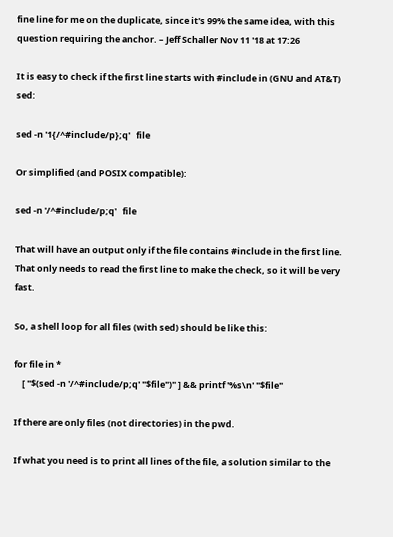fine line for me on the duplicate, since it's 99% the same idea, with this question requiring the anchor. – Jeff Schaller Nov 11 '18 at 17:26

It is easy to check if the first line starts with #include in (GNU and AT&T) sed:

sed -n '1{/^#include/p};q'   file

Or simplified (and POSIX compatible):

sed -n '/^#include/p;q'   file

That will have an output only if the file contains #include in the first line. That only needs to read the first line to make the check, so it will be very fast.

So, a shell loop for all files (with sed) should be like this:

for file in *
    [ "$(sed -n '/^#include/p;q' "$file")" ] && printf '%s\n' "$file"

If there are only files (not directories) in the pwd.

If what you need is to print all lines of the file, a solution similar to the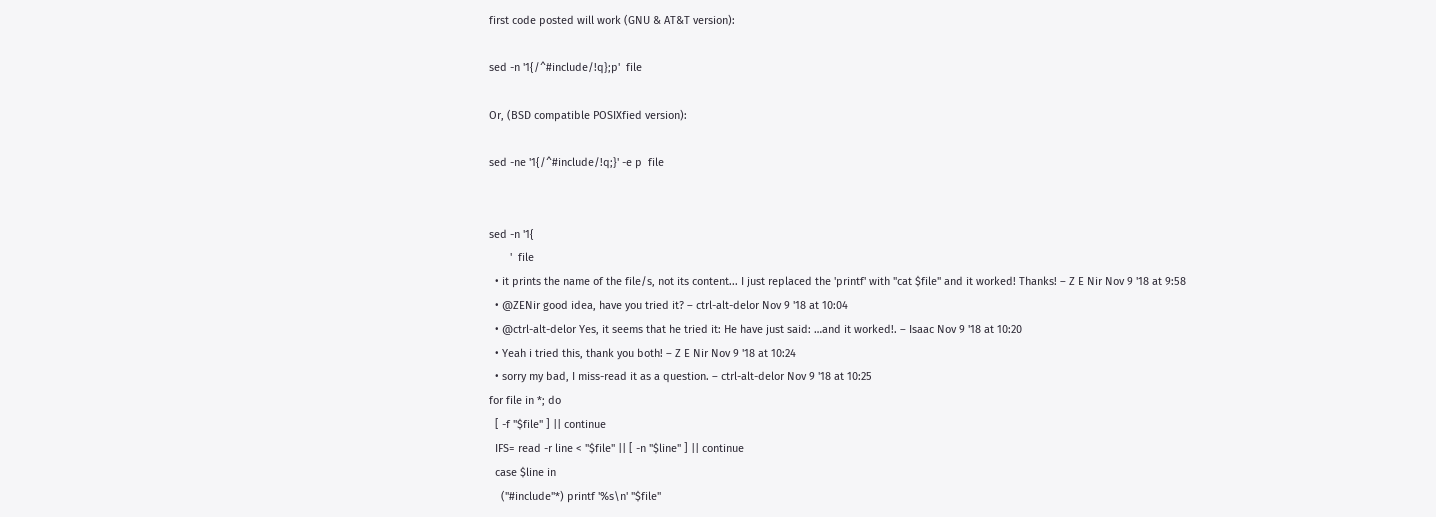first code posted will work (GNU & AT&T version):

sed -n '1{/^#include/!q};p'  file

Or, (BSD compatible POSIXfied version):

sed -ne '1{/^#include/!q;}' -e p  file


sed -n '1{
       '  file
  • it prints the name of the file/s, not its content... I just replaced the 'printf' with "cat $file" and it worked! Thanks! – Z E Nir Nov 9 '18 at 9:58
  • @ZENir good idea, have you tried it? – ctrl-alt-delor Nov 9 '18 at 10:04
  • @ctrl-alt-delor Yes, it seems that he tried it: He have just said: …and it worked!. – Isaac Nov 9 '18 at 10:20
  • Yeah i tried this, thank you both! – Z E Nir Nov 9 '18 at 10:24
  • sorry my bad, I miss-read it as a question. – ctrl-alt-delor Nov 9 '18 at 10:25
for file in *; do
  [ -f "$file" ] || continue
  IFS= read -r line < "$file" || [ -n "$line" ] || continue
  case $line in
    ("#include"*) printf '%s\n' "$file"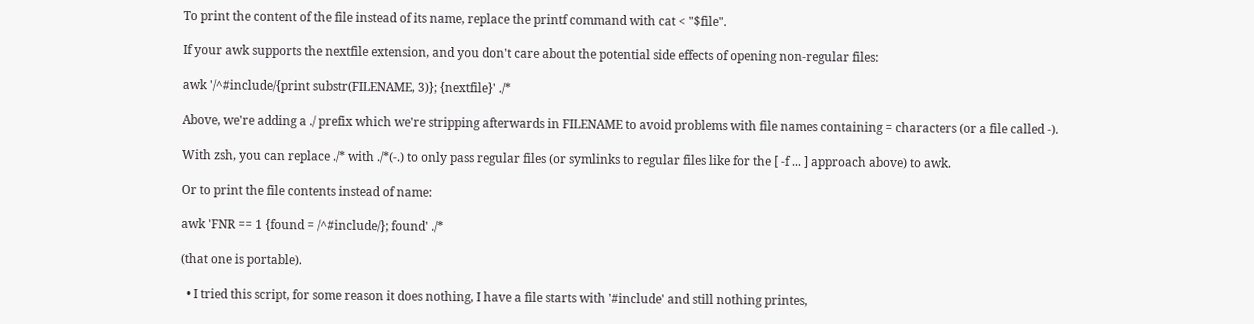To print the content of the file instead of its name, replace the printf command with cat < "$file".

If your awk supports the nextfile extension, and you don't care about the potential side effects of opening non-regular files:

awk '/^#include/{print substr(FILENAME, 3)}; {nextfile}' ./*

Above, we're adding a ./ prefix which we're stripping afterwards in FILENAME to avoid problems with file names containing = characters (or a file called -).

With zsh, you can replace ./* with ./*(-.) to only pass regular files (or symlinks to regular files like for the [ -f ... ] approach above) to awk.

Or to print the file contents instead of name:

awk 'FNR == 1 {found = /^#include/}; found' ./*

(that one is portable).

  • I tried this script, for some reason it does nothing, I have a file starts with '#include' and still nothing printes,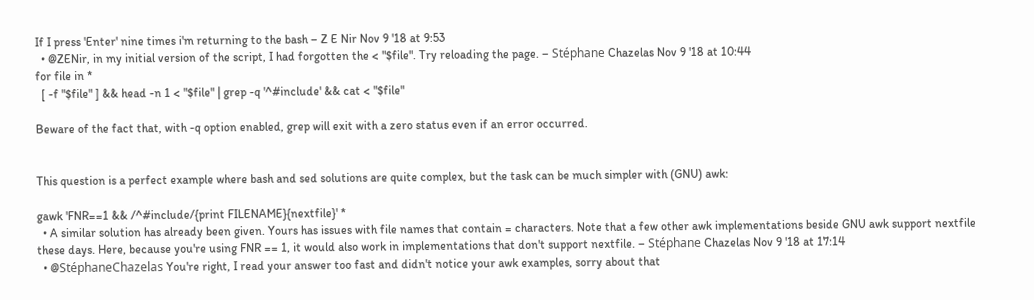If I press 'Enter' nine times i'm returning to the bash – Z E Nir Nov 9 '18 at 9:53
  • @ZENir, in my initial version of the script, I had forgotten the < "$file". Try reloading the page. – Stéphane Chazelas Nov 9 '18 at 10:44
for file in *
  [ -f "$file" ] && head -n 1 < "$file" | grep -q '^#include' && cat < "$file"

Beware of the fact that, with -q option enabled, grep will exit with a zero status even if an error occurred.


This question is a perfect example where bash and sed solutions are quite complex, but the task can be much simpler with (GNU) awk:

gawk 'FNR==1 && /^#include/{print FILENAME}{nextfile}' *
  • A similar solution has already been given. Yours has issues with file names that contain = characters. Note that a few other awk implementations beside GNU awk support nextfile these days. Here, because you're using FNR == 1, it would also work in implementations that don't support nextfile. – Stéphane Chazelas Nov 9 '18 at 17:14
  • @StéphaneChazelas You're right, I read your answer too fast and didn't notice your awk examples, sorry about that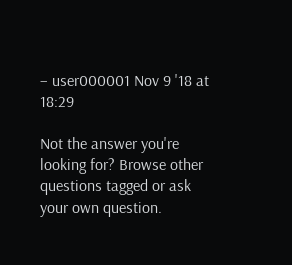– user000001 Nov 9 '18 at 18:29

Not the answer you're looking for? Browse other questions tagged or ask your own question.